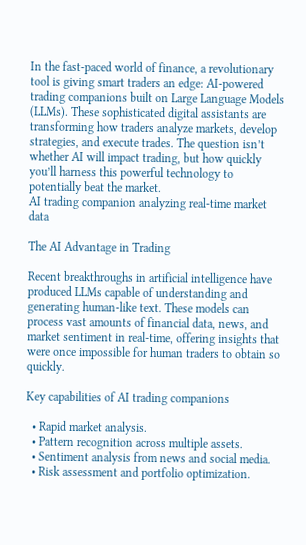In the fast-paced world of finance, a revolutionary tool is giving smart traders an edge: AI-powered trading companions built on Large Language Models (LLMs). These sophisticated digital assistants are transforming how traders analyze markets, develop strategies, and execute trades. The question isn’t whether AI will impact trading, but how quickly you’ll harness this powerful technology to potentially beat the market.
AI trading companion analyzing real-time market data

The AI Advantage in Trading

Recent breakthroughs in artificial intelligence have produced LLMs capable of understanding and generating human-like text. These models can process vast amounts of financial data, news, and market sentiment in real-time, offering insights that were once impossible for human traders to obtain so quickly.

Key capabilities of AI trading companions

  • Rapid market analysis.
  • Pattern recognition across multiple assets.
  • Sentiment analysis from news and social media.
  • Risk assessment and portfolio optimization.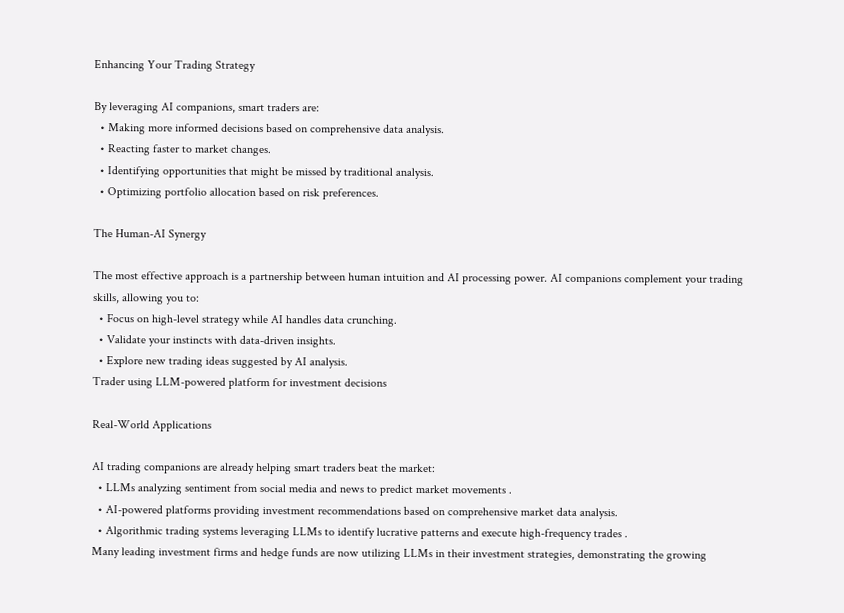Enhancing Your Trading Strategy

By leveraging AI companions, smart traders are:
  • Making more informed decisions based on comprehensive data analysis.
  • Reacting faster to market changes.
  • Identifying opportunities that might be missed by traditional analysis.
  • Optimizing portfolio allocation based on risk preferences.

The Human-AI Synergy

The most effective approach is a partnership between human intuition and AI processing power. AI companions complement your trading skills, allowing you to:
  • Focus on high-level strategy while AI handles data crunching.
  • Validate your instincts with data-driven insights.
  • Explore new trading ideas suggested by AI analysis.
Trader using LLM-powered platform for investment decisions

Real-World Applications

AI trading companions are already helping smart traders beat the market:
  • LLMs analyzing sentiment from social media and news to predict market movements .
  • AI-powered platforms providing investment recommendations based on comprehensive market data analysis.
  • Algorithmic trading systems leveraging LLMs to identify lucrative patterns and execute high-frequency trades .
Many leading investment firms and hedge funds are now utilizing LLMs in their investment strategies, demonstrating the growing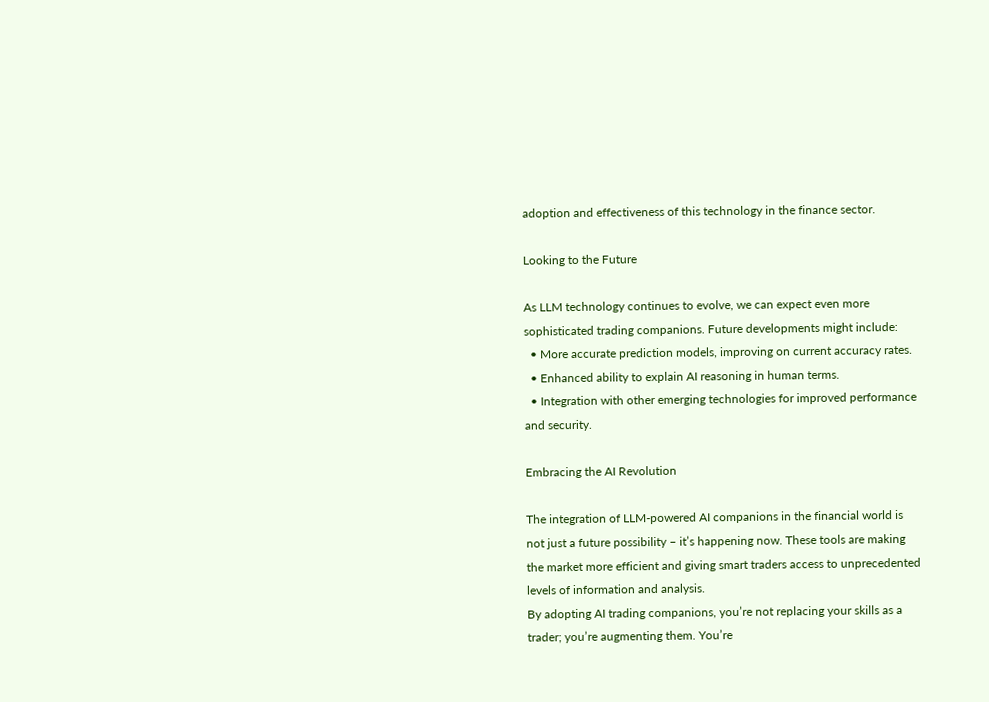adoption and effectiveness of this technology in the finance sector.

Looking to the Future

As LLM technology continues to evolve, we can expect even more sophisticated trading companions. Future developments might include:
  • More accurate prediction models, improving on current accuracy rates.
  • Enhanced ability to explain AI reasoning in human terms.
  • Integration with other emerging technologies for improved performance and security.

Embracing the AI Revolution

The integration of LLM-powered AI companions in the financial world is not just a future possibility – it’s happening now. These tools are making the market more efficient and giving smart traders access to unprecedented levels of information and analysis.
By adopting AI trading companions, you’re not replacing your skills as a trader; you’re augmenting them. You’re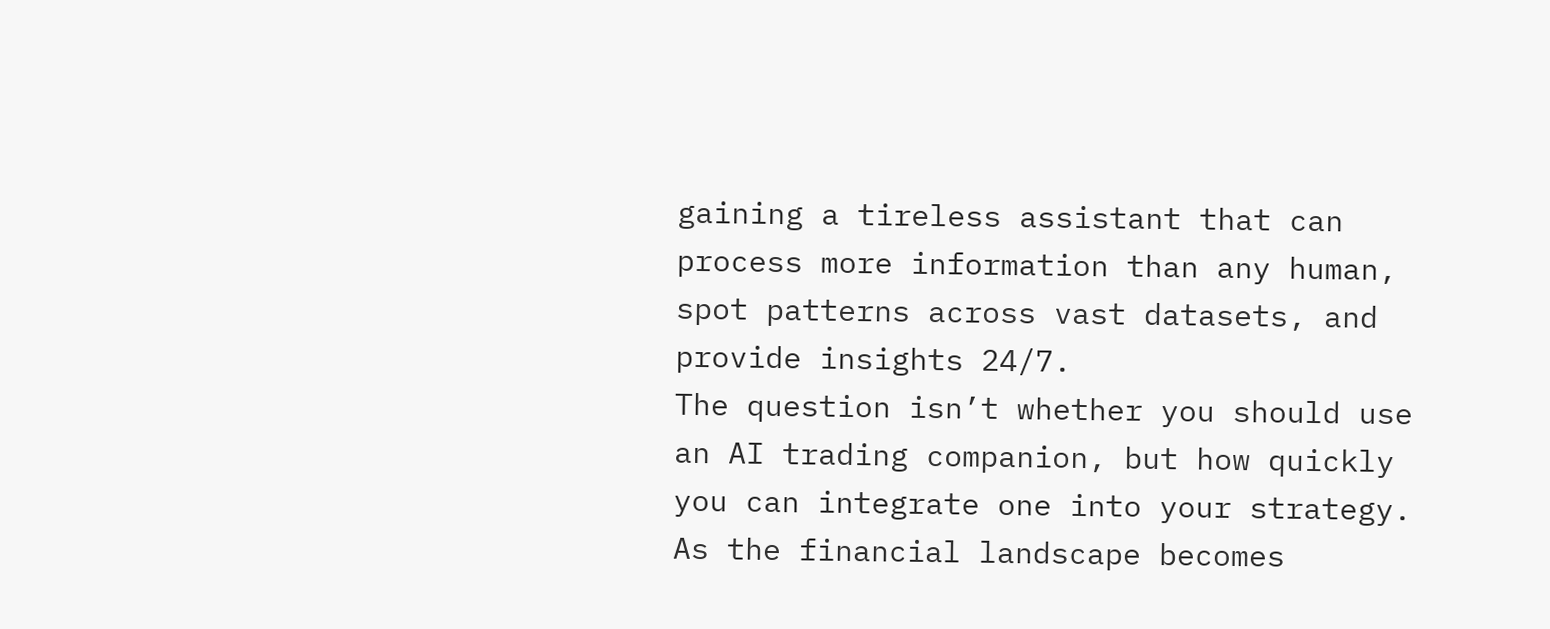gaining a tireless assistant that can process more information than any human, spot patterns across vast datasets, and provide insights 24/7.
The question isn’t whether you should use an AI trading companion, but how quickly you can integrate one into your strategy. As the financial landscape becomes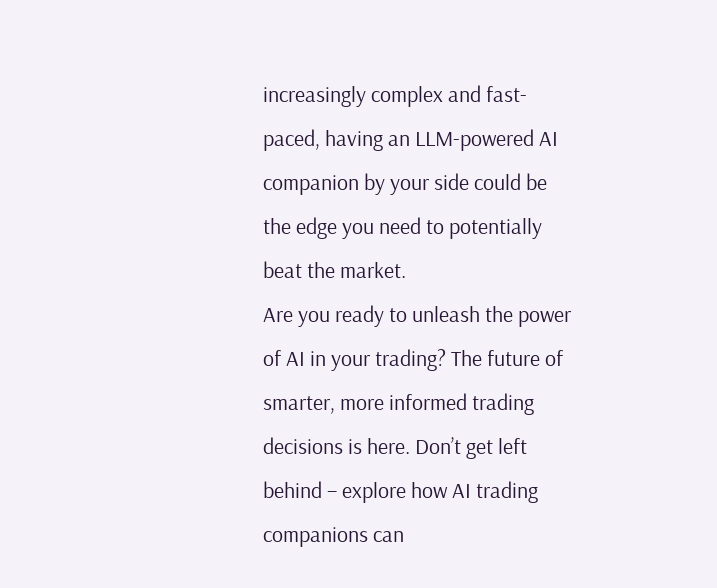increasingly complex and fast-paced, having an LLM-powered AI companion by your side could be the edge you need to potentially beat the market.
Are you ready to unleash the power of AI in your trading? The future of smarter, more informed trading decisions is here. Don’t get left behind – explore how AI trading companions can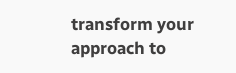transform your approach to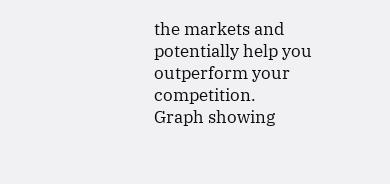the markets and potentially help you outperform your competition.
Graph showing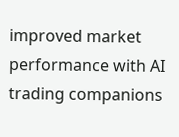improved market performance with AI trading companions